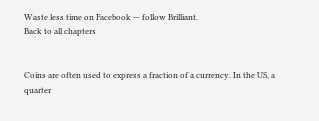Waste less time on Facebook — follow Brilliant.
Back to all chapters


Coins are often used to express a fraction of a currency. In the US, a quarter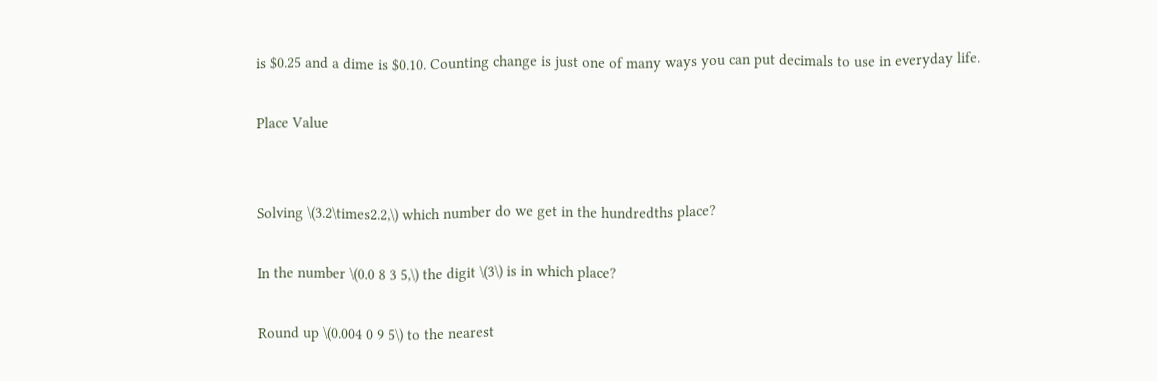is $0.25 and a dime is $0.10. Counting change is just one of many ways you can put decimals to use in everyday life.

Place Value


Solving \(3.2\times2.2,\) which number do we get in the hundredths place?

In the number \(0.0 8 3 5,\) the digit \(3\) is in which place?

Round up \(0.004 0 9 5\) to the nearest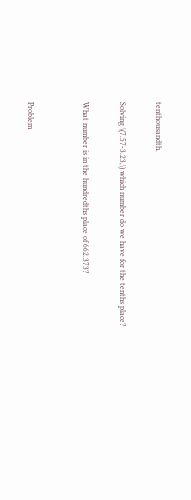tenthousandth.

Solving \(7.57-3.23,\) which number do we have for the tenths place?

What number is in the hundredths place of 662.373?


Problem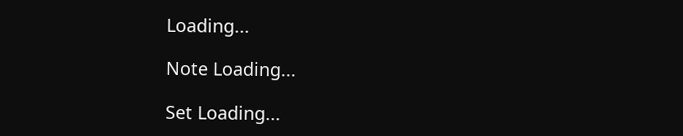Loading...

Note Loading...

Set Loading...